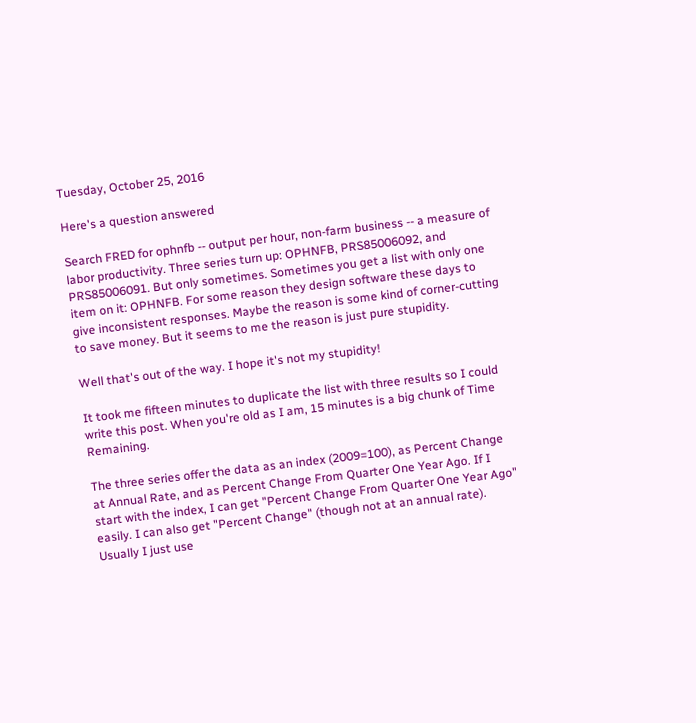Tuesday, October 25, 2016

Here's a question answered

Search FRED for ophnfb -- output per hour, non-farm business -- a measure of labor productivity. Three series turn up: OPHNFB, PRS85006092, and PRS85006091. But only sometimes. Sometimes you get a list with only one item on it: OPHNFB. For some reason they design software these days to give inconsistent responses. Maybe the reason is some kind of corner-cutting to save money. But it seems to me the reason is just pure stupidity.

Well that's out of the way. I hope it's not my stupidity!

It took me fifteen minutes to duplicate the list with three results so I could write this post. When you're old as I am, 15 minutes is a big chunk of Time Remaining.

The three series offer the data as an index (2009=100), as Percent Change at Annual Rate, and as Percent Change From Quarter One Year Ago. If I start with the index, I can get "Percent Change From Quarter One Year Ago" easily. I can also get "Percent Change" (though not at an annual rate). Usually I just use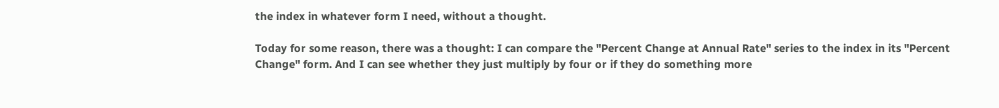the index in whatever form I need, without a thought.

Today for some reason, there was a thought: I can compare the "Percent Change at Annual Rate" series to the index in its "Percent Change" form. And I can see whether they just multiply by four or if they do something more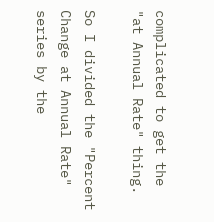complicated to get the "at Annual Rate" thing.

So I divided the "Percent Change at Annual Rate" series by the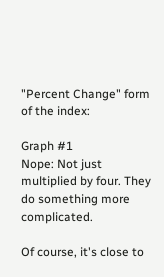"Percent Change" form of the index:

Graph #1
Nope: Not just multiplied by four. They do something more complicated.

Of course, it's close to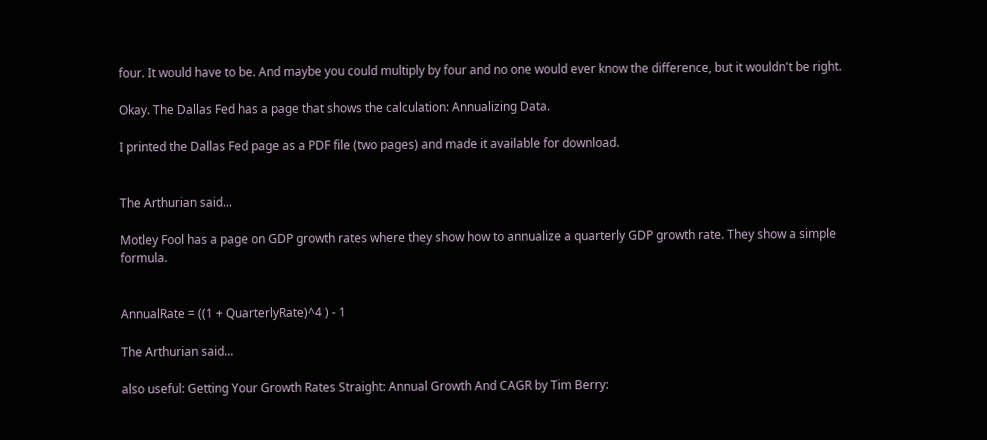four. It would have to be. And maybe you could multiply by four and no one would ever know the difference, but it wouldn't be right.

Okay. The Dallas Fed has a page that shows the calculation: Annualizing Data.

I printed the Dallas Fed page as a PDF file (two pages) and made it available for download.


The Arthurian said...

Motley Fool has a page on GDP growth rates where they show how to annualize a quarterly GDP growth rate. They show a simple formula.


AnnualRate = ((1 + QuarterlyRate)^4 ) - 1

The Arthurian said...

also useful: Getting Your Growth Rates Straight: Annual Growth And CAGR by Tim Berry: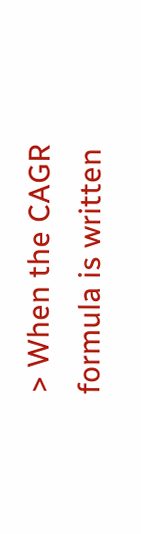> When the CAGR formula is written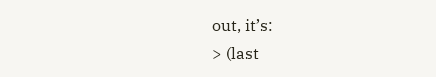out, it’s:
> (last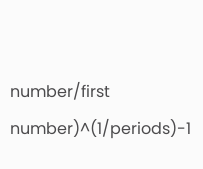number/first number)^(1/periods)-1